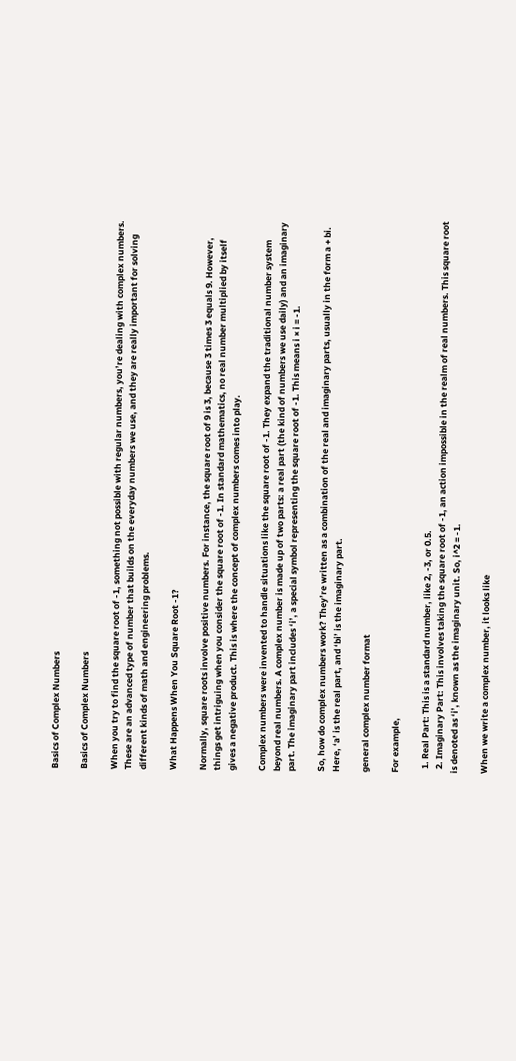Basics of Complex Numbers

Basics of Complex Numbers

When you try to find the square root of -1, something not possible with regular numbers, you’re dealing with complex numbers. These are an advanced type of number that builds on the everyday numbers we use, and they are really important for solving different kinds of math and engineering problems.

What Happens When You Square Root -1?

Normally, square roots involve positive numbers. For instance, the square root of 9 is 3, because 3 times 3 equals 9. However, things get intriguing when you consider the square root of -1. In standard mathematics, no real number multiplied by itself gives a negative product. This is where the concept of complex numbers comes into play.

Complex numbers were invented to handle situations like the square root of -1. They expand the traditional number system beyond real numbers. A complex number is made up of two parts: a real part (the kind of numbers we use daily) and an imaginary part. The imaginary part includes ‘i’, a special symbol representing the square root of -1. This means i × i = -1.

So, how do complex numbers work? They’re written as a combination of the real and imaginary parts, usually in the form a + bi. Here, ‘a’ is the real part, and ‘bi’ is the imaginary part.

general complex number format

For example,

  1. Real Part: This is a standard number, like 2, -3, or 0.5.
  2. Imaginary Part: This involves taking the square root of -1, an action impossible in the realm of real numbers. This square root is denoted as ‘i’, known as the imaginary unit. So, i^2 = -1.

When we write a complex number, it looks like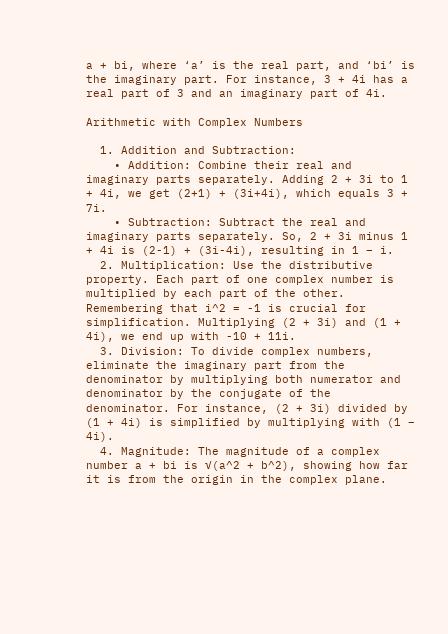a + bi, where ‘a’ is the real part, and ‘bi’ is the imaginary part. For instance, 3 + 4i has a real part of 3 and an imaginary part of 4i.

Arithmetic with Complex Numbers

  1. Addition and Subtraction:
    • Addition: Combine their real and imaginary parts separately. Adding 2 + 3i to 1 + 4i, we get (2+1) + (3i+4i), which equals 3 + 7i.
    • Subtraction: Subtract the real and imaginary parts separately. So, 2 + 3i minus 1 + 4i is (2-1) + (3i-4i), resulting in 1 – i.
  2. Multiplication: Use the distributive property. Each part of one complex number is multiplied by each part of the other. Remembering that i^2 = -1 is crucial for simplification. Multiplying (2 + 3i) and (1 + 4i), we end up with -10 + 11i.
  3. Division: To divide complex numbers, eliminate the imaginary part from the denominator by multiplying both numerator and denominator by the conjugate of the denominator. For instance, (2 + 3i) divided by (1 + 4i) is simplified by multiplying with (1 – 4i).
  4. Magnitude: The magnitude of a complex number a + bi is √(a^2 + b^2), showing how far it is from the origin in the complex plane.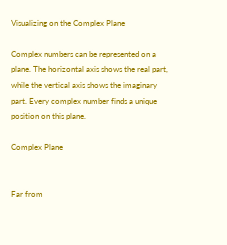Visualizing on the Complex Plane

Complex numbers can be represented on a plane. The horizontal axis shows the real part, while the vertical axis shows the imaginary part. Every complex number finds a unique position on this plane.

Complex Plane


Far from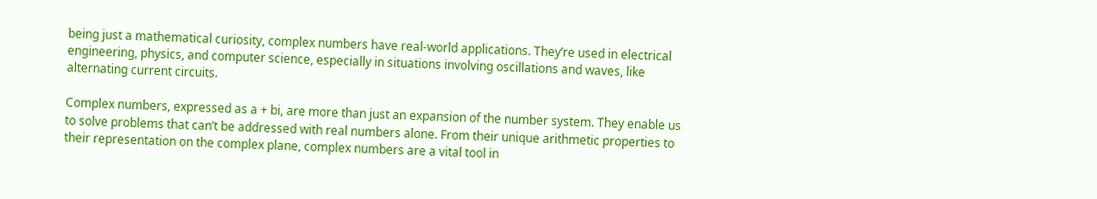being just a mathematical curiosity, complex numbers have real-world applications. They’re used in electrical engineering, physics, and computer science, especially in situations involving oscillations and waves, like alternating current circuits.

Complex numbers, expressed as a + bi, are more than just an expansion of the number system. They enable us to solve problems that can’t be addressed with real numbers alone. From their unique arithmetic properties to their representation on the complex plane, complex numbers are a vital tool in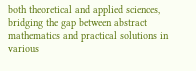both theoretical and applied sciences, bridging the gap between abstract mathematics and practical solutions in various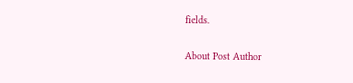fields.

About Post Author